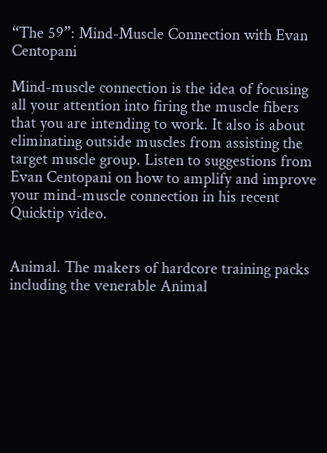“The 59”: Mind-Muscle Connection with Evan Centopani

Mind-muscle connection is the idea of focusing all your attention into firing the muscle fibers that you are intending to work. It also is about eliminating outside muscles from assisting the target muscle group. Listen to suggestions from Evan Centopani on how to amplify and improve your mind-muscle connection in his recent Quicktip video.


Animal. The makers of hardcore training packs including the venerable Animal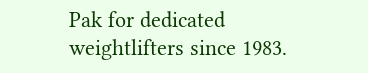Pak for dedicated weightlifters since 1983.